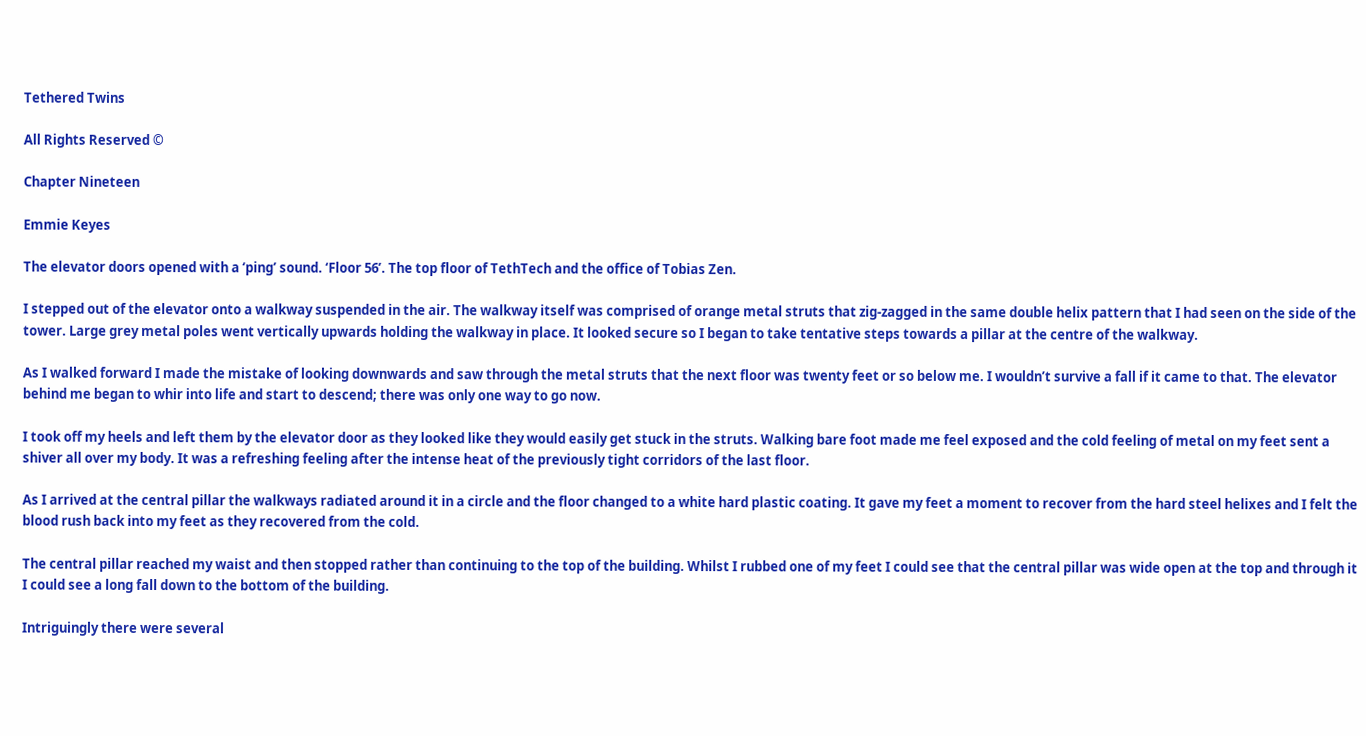Tethered Twins

All Rights Reserved ©

Chapter Nineteen

Emmie Keyes

The elevator doors opened with a ‘ping’ sound. ‘Floor 56’. The top floor of TethTech and the office of Tobias Zen.

I stepped out of the elevator onto a walkway suspended in the air. The walkway itself was comprised of orange metal struts that zig-zagged in the same double helix pattern that I had seen on the side of the tower. Large grey metal poles went vertically upwards holding the walkway in place. It looked secure so I began to take tentative steps towards a pillar at the centre of the walkway.

As I walked forward I made the mistake of looking downwards and saw through the metal struts that the next floor was twenty feet or so below me. I wouldn’t survive a fall if it came to that. The elevator behind me began to whir into life and start to descend; there was only one way to go now.

I took off my heels and left them by the elevator door as they looked like they would easily get stuck in the struts. Walking bare foot made me feel exposed and the cold feeling of metal on my feet sent a shiver all over my body. It was a refreshing feeling after the intense heat of the previously tight corridors of the last floor.

As I arrived at the central pillar the walkways radiated around it in a circle and the floor changed to a white hard plastic coating. It gave my feet a moment to recover from the hard steel helixes and I felt the blood rush back into my feet as they recovered from the cold.

The central pillar reached my waist and then stopped rather than continuing to the top of the building. Whilst I rubbed one of my feet I could see that the central pillar was wide open at the top and through it I could see a long fall down to the bottom of the building.

Intriguingly there were several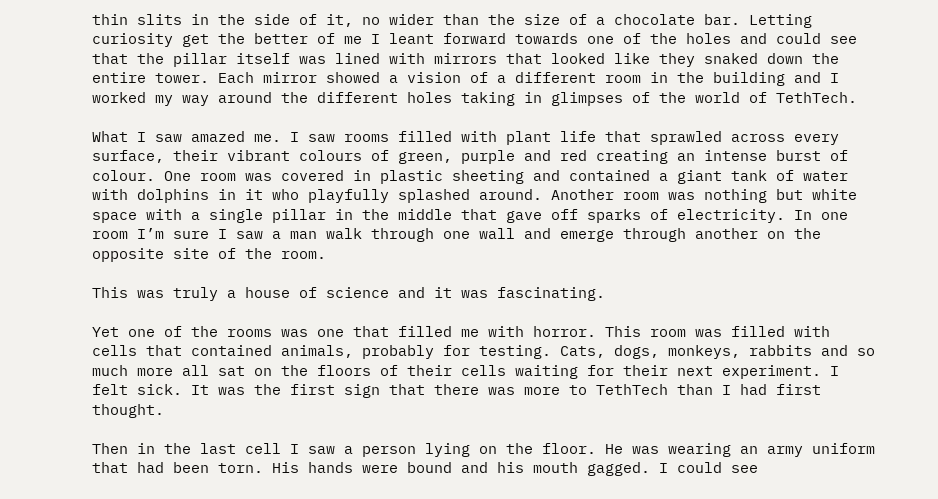thin slits in the side of it, no wider than the size of a chocolate bar. Letting curiosity get the better of me I leant forward towards one of the holes and could see that the pillar itself was lined with mirrors that looked like they snaked down the entire tower. Each mirror showed a vision of a different room in the building and I worked my way around the different holes taking in glimpses of the world of TethTech.

What I saw amazed me. I saw rooms filled with plant life that sprawled across every surface, their vibrant colours of green, purple and red creating an intense burst of colour. One room was covered in plastic sheeting and contained a giant tank of water with dolphins in it who playfully splashed around. Another room was nothing but white space with a single pillar in the middle that gave off sparks of electricity. In one room I’m sure I saw a man walk through one wall and emerge through another on the opposite site of the room.

This was truly a house of science and it was fascinating.

Yet one of the rooms was one that filled me with horror. This room was filled with cells that contained animals, probably for testing. Cats, dogs, monkeys, rabbits and so much more all sat on the floors of their cells waiting for their next experiment. I felt sick. It was the first sign that there was more to TethTech than I had first thought.

Then in the last cell I saw a person lying on the floor. He was wearing an army uniform that had been torn. His hands were bound and his mouth gagged. I could see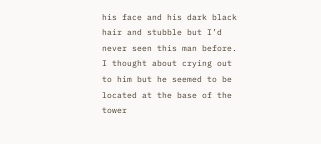his face and his dark black hair and stubble but I’d never seen this man before. I thought about crying out to him but he seemed to be located at the base of the tower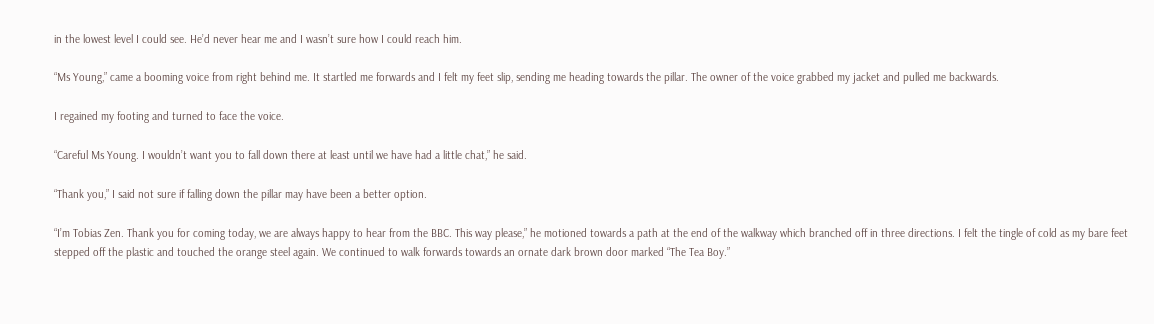in the lowest level I could see. He’d never hear me and I wasn’t sure how I could reach him.

“Ms Young,” came a booming voice from right behind me. It startled me forwards and I felt my feet slip, sending me heading towards the pillar. The owner of the voice grabbed my jacket and pulled me backwards.

I regained my footing and turned to face the voice.

“Careful Ms Young. I wouldn’t want you to fall down there at least until we have had a little chat,” he said.

“Thank you,” I said not sure if falling down the pillar may have been a better option.

“I’m Tobias Zen. Thank you for coming today, we are always happy to hear from the BBC. This way please,” he motioned towards a path at the end of the walkway which branched off in three directions. I felt the tingle of cold as my bare feet stepped off the plastic and touched the orange steel again. We continued to walk forwards towards an ornate dark brown door marked “The Tea Boy.”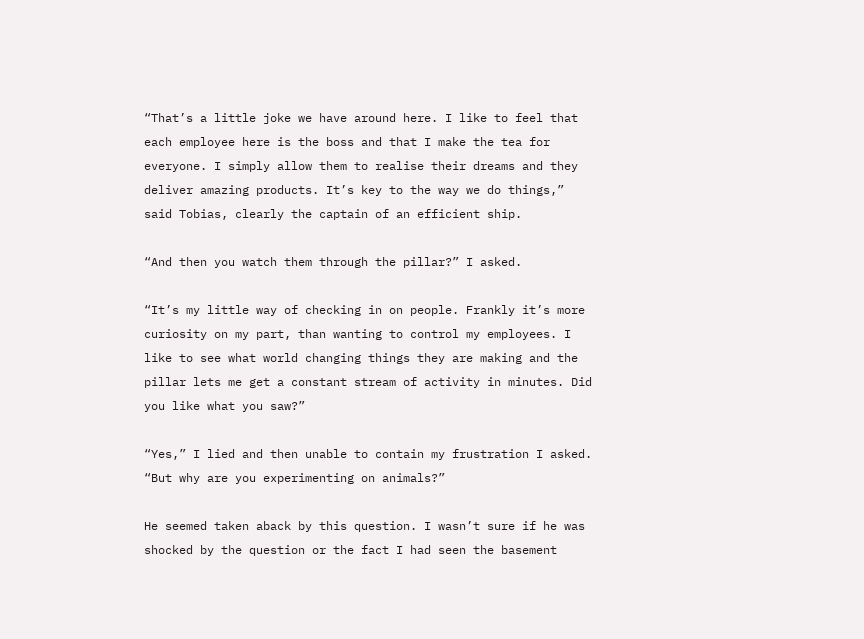“That’s a little joke we have around here. I like to feel that each employee here is the boss and that I make the tea for everyone. I simply allow them to realise their dreams and they deliver amazing products. It’s key to the way we do things,” said Tobias, clearly the captain of an efficient ship.

“And then you watch them through the pillar?” I asked.

“It’s my little way of checking in on people. Frankly it’s more curiosity on my part, than wanting to control my employees. I like to see what world changing things they are making and the pillar lets me get a constant stream of activity in minutes. Did you like what you saw?”

“Yes,” I lied and then unable to contain my frustration I asked. “But why are you experimenting on animals?”

He seemed taken aback by this question. I wasn’t sure if he was shocked by the question or the fact I had seen the basement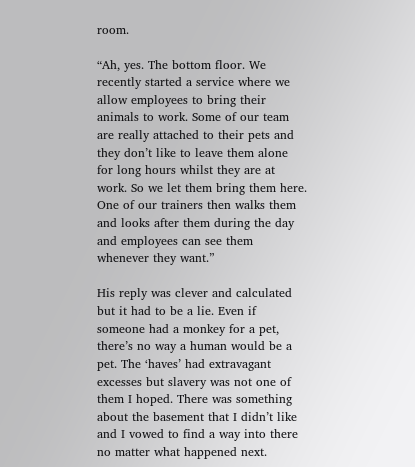room.

“Ah, yes. The bottom floor. We recently started a service where we allow employees to bring their animals to work. Some of our team are really attached to their pets and they don’t like to leave them alone for long hours whilst they are at work. So we let them bring them here. One of our trainers then walks them and looks after them during the day and employees can see them whenever they want.”

His reply was clever and calculated but it had to be a lie. Even if someone had a monkey for a pet, there’s no way a human would be a pet. The ‘haves’ had extravagant excesses but slavery was not one of them I hoped. There was something about the basement that I didn’t like and I vowed to find a way into there no matter what happened next.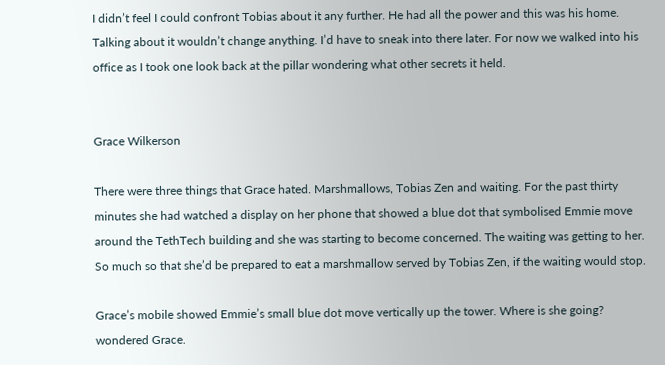I didn’t feel I could confront Tobias about it any further. He had all the power and this was his home. Talking about it wouldn’t change anything. I’d have to sneak into there later. For now we walked into his office as I took one look back at the pillar wondering what other secrets it held.


Grace Wilkerson

There were three things that Grace hated. Marshmallows, Tobias Zen and waiting. For the past thirty minutes she had watched a display on her phone that showed a blue dot that symbolised Emmie move around the TethTech building and she was starting to become concerned. The waiting was getting to her. So much so that she’d be prepared to eat a marshmallow served by Tobias Zen, if the waiting would stop.

Grace’s mobile showed Emmie’s small blue dot move vertically up the tower. Where is she going? wondered Grace.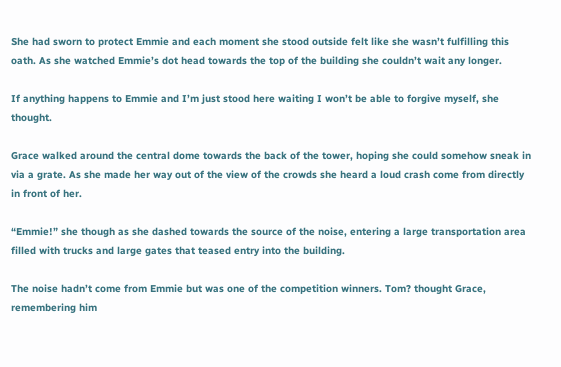She had sworn to protect Emmie and each moment she stood outside felt like she wasn’t fulfilling this oath. As she watched Emmie’s dot head towards the top of the building she couldn’t wait any longer.

If anything happens to Emmie and I’m just stood here waiting I won’t be able to forgive myself, she thought.

Grace walked around the central dome towards the back of the tower, hoping she could somehow sneak in via a grate. As she made her way out of the view of the crowds she heard a loud crash come from directly in front of her.

“Emmie!” she though as she dashed towards the source of the noise, entering a large transportation area filled with trucks and large gates that teased entry into the building.

The noise hadn’t come from Emmie but was one of the competition winners. Tom? thought Grace, remembering him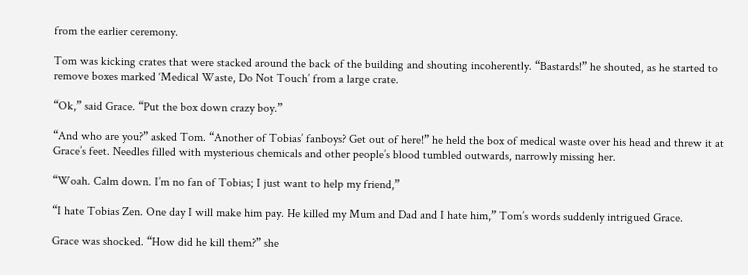from the earlier ceremony.

Tom was kicking crates that were stacked around the back of the building and shouting incoherently. “Bastards!” he shouted, as he started to remove boxes marked ‘Medical Waste, Do Not Touch’ from a large crate.

“Ok,” said Grace. “Put the box down crazy boy.”

“And who are you?” asked Tom. “Another of Tobias’ fanboys? Get out of here!” he held the box of medical waste over his head and threw it at Grace’s feet. Needles filled with mysterious chemicals and other people’s blood tumbled outwards, narrowly missing her.

“Woah. Calm down. I’m no fan of Tobias; I just want to help my friend,”

“I hate Tobias Zen. One day I will make him pay. He killed my Mum and Dad and I hate him,” Tom’s words suddenly intrigued Grace.

Grace was shocked. “How did he kill them?” she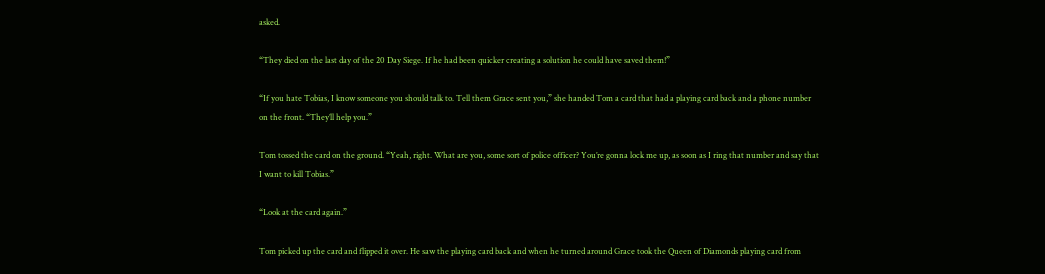asked.

“They died on the last day of the 20 Day Siege. If he had been quicker creating a solution he could have saved them!”

“If you hate Tobias, I know someone you should talk to. Tell them Grace sent you,” she handed Tom a card that had a playing card back and a phone number on the front. “They’ll help you.”

Tom tossed the card on the ground. “Yeah, right. What are you, some sort of police officer? You’re gonna lock me up, as soon as I ring that number and say that I want to kill Tobias.”

“Look at the card again.”

Tom picked up the card and flipped it over. He saw the playing card back and when he turned around Grace took the Queen of Diamonds playing card from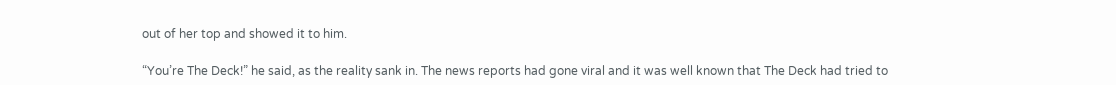out of her top and showed it to him.

“You’re The Deck!” he said, as the reality sank in. The news reports had gone viral and it was well known that The Deck had tried to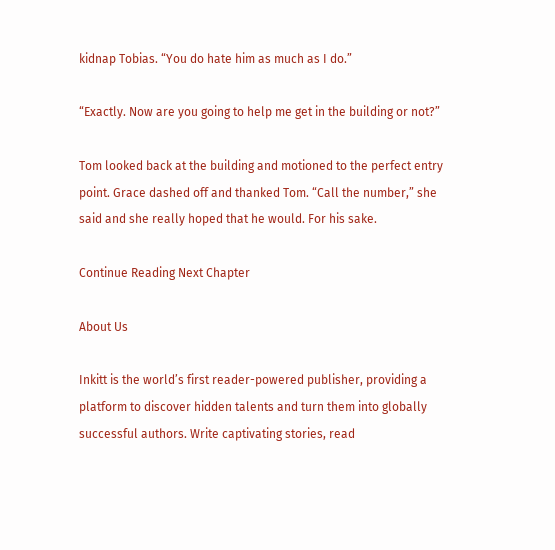kidnap Tobias. “You do hate him as much as I do.”

“Exactly. Now are you going to help me get in the building or not?”

Tom looked back at the building and motioned to the perfect entry point. Grace dashed off and thanked Tom. “Call the number,” she said and she really hoped that he would. For his sake.

Continue Reading Next Chapter

About Us

Inkitt is the world’s first reader-powered publisher, providing a platform to discover hidden talents and turn them into globally successful authors. Write captivating stories, read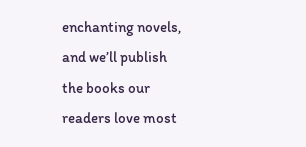enchanting novels, and we’ll publish the books our readers love most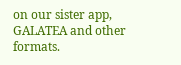on our sister app, GALATEA and other formats.